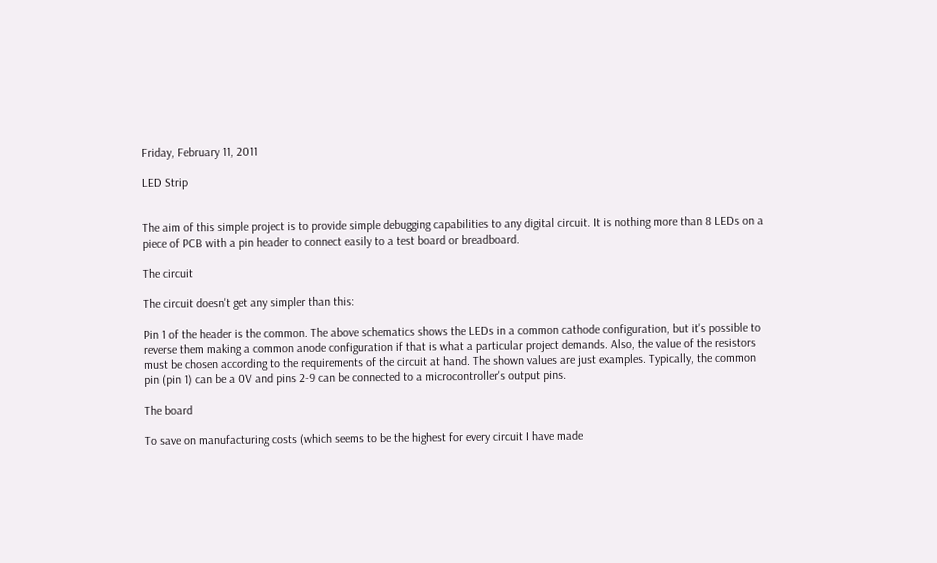Friday, February 11, 2011

LED Strip


The aim of this simple project is to provide simple debugging capabilities to any digital circuit. It is nothing more than 8 LEDs on a piece of PCB with a pin header to connect easily to a test board or breadboard.

The circuit

The circuit doesn't get any simpler than this:

Pin 1 of the header is the common. The above schematics shows the LEDs in a common cathode configuration, but it's possible to reverse them making a common anode configuration if that is what a particular project demands. Also, the value of the resistors must be chosen according to the requirements of the circuit at hand. The shown values are just examples. Typically, the common pin (pin 1) can be a 0V and pins 2-9 can be connected to a microcontroller's output pins.

The board

To save on manufacturing costs (which seems to be the highest for every circuit I have made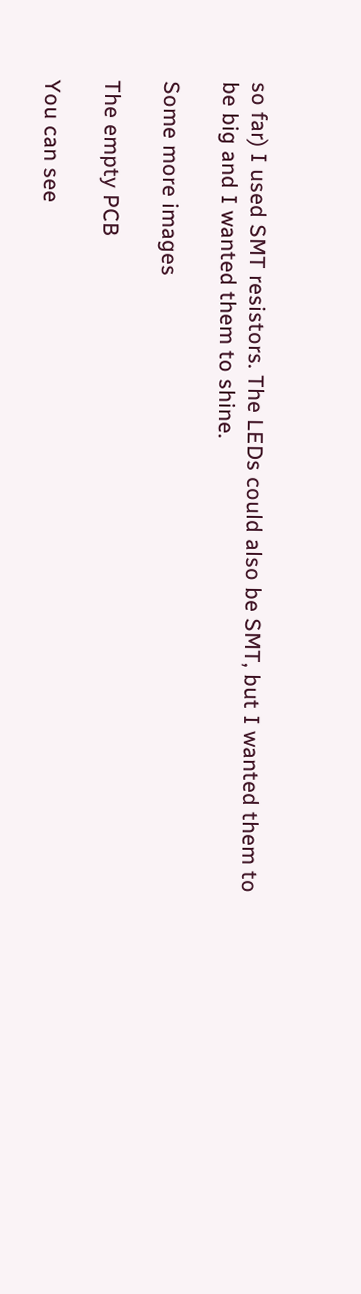so far) I used SMT resistors. The LEDs could also be SMT, but I wanted them to be big and I wanted them to shine.

Some more images

The empty PCB

You can see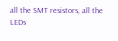all the SMT resistors, all the LEDs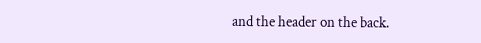and the header on the back.